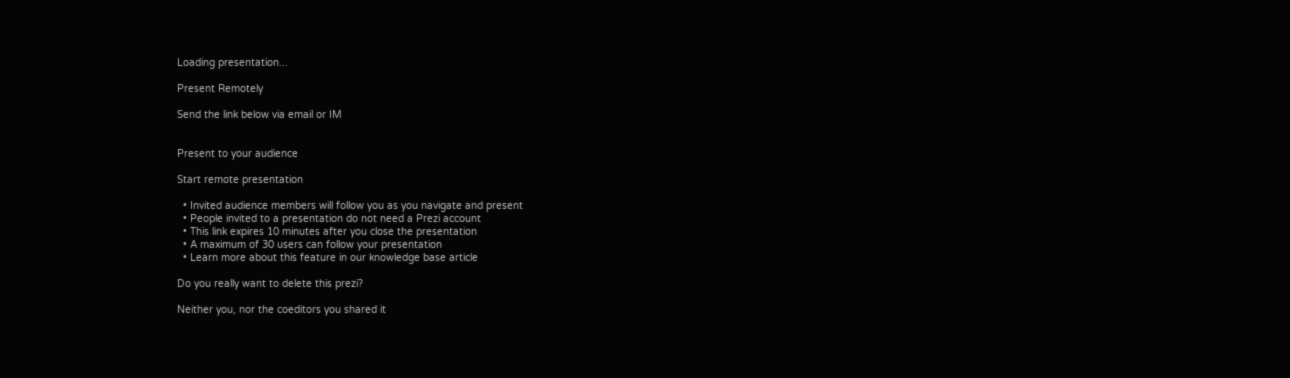Loading presentation...

Present Remotely

Send the link below via email or IM


Present to your audience

Start remote presentation

  • Invited audience members will follow you as you navigate and present
  • People invited to a presentation do not need a Prezi account
  • This link expires 10 minutes after you close the presentation
  • A maximum of 30 users can follow your presentation
  • Learn more about this feature in our knowledge base article

Do you really want to delete this prezi?

Neither you, nor the coeditors you shared it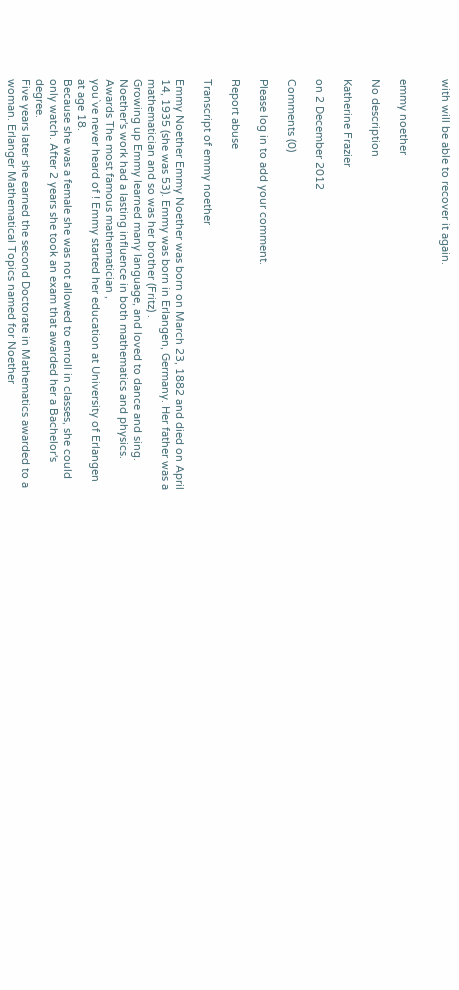with will be able to recover it again.


emmy noether

No description

Katherine Frazier

on 2 December 2012

Comments (0)

Please log in to add your comment.

Report abuse

Transcript of emmy noether

Emmy Noether Emmy Noether was born on March 23, 1882 and died on April 14, 1935 (she was 53). Emmy was born in Erlangen, Germany. Her father was a mathematician and so was her brother (Fritz) .
Growing up Emmy learned many language, and loved to dance and sing. Noether's work had a lasting influence in both mathematics and physics. Awards The most famous mathematician ,
you`ve never heard of ! Emmy started her education at University of Erlangen at age 18.
Because she was a female she was not allowed to enroll in classes, she could only watch. After 2 years she took an exam that awarded her a Bachelor's degree.
Five years later she earned the second Doctorate in Mathematics awarded to a woman. Erlanger Mathematical Topics named for Noether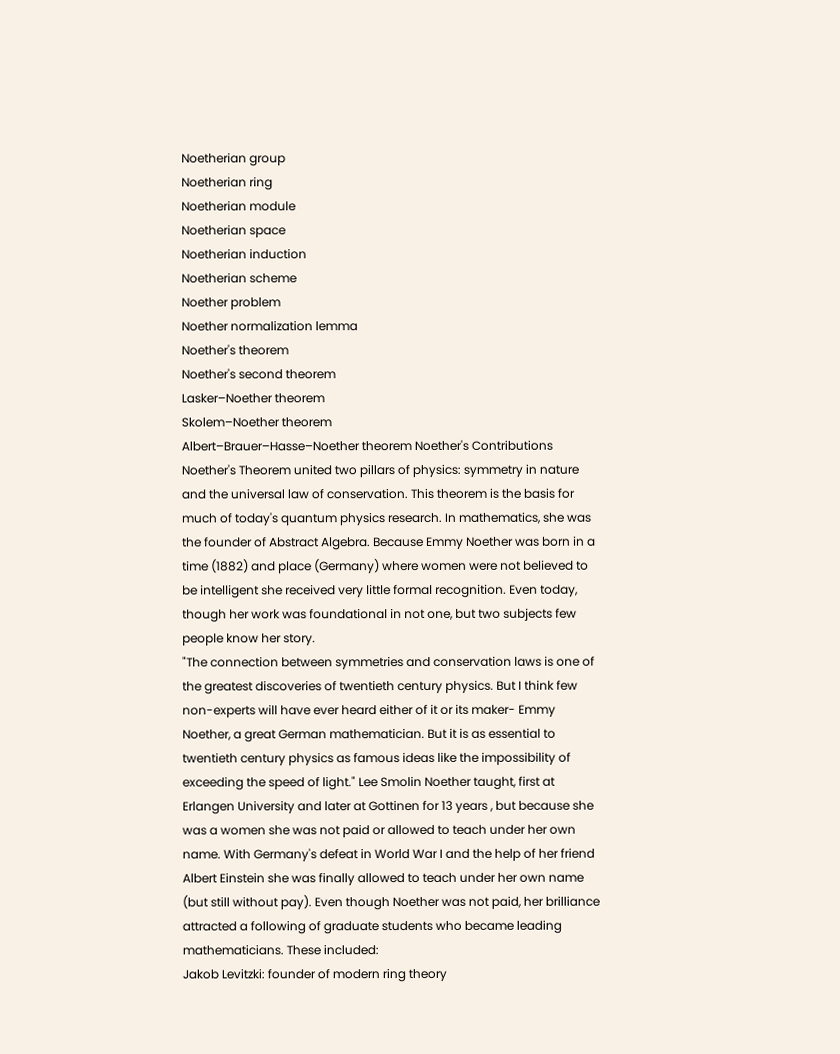Noetherian group
Noetherian ring
Noetherian module
Noetherian space
Noetherian induction
Noetherian scheme
Noether problem
Noether normalization lemma
Noether's theorem
Noether's second theorem
Lasker–Noether theorem
Skolem–Noether theorem
Albert–Brauer–Hasse–Noether theorem Noether's Contributions Noether's Theorem united two pillars of physics: symmetry in nature and the universal law of conservation. This theorem is the basis for much of today's quantum physics research. In mathematics, she was the founder of Abstract Algebra. Because Emmy Noether was born in a time (1882) and place (Germany) where women were not believed to be intelligent she received very little formal recognition. Even today, though her work was foundational in not one, but two subjects few people know her story.
"The connection between symmetries and conservation laws is one of the greatest discoveries of twentieth century physics. But I think few non-experts will have ever heard either of it or its maker- Emmy Noether, a great German mathematician. But it is as essential to twentieth century physics as famous ideas like the impossibility of exceeding the speed of light." Lee Smolin Noether taught, first at Erlangen University and later at Gottinen for 13 years , but because she was a women she was not paid or allowed to teach under her own name. With Germany's defeat in World War I and the help of her friend Albert Einstein she was finally allowed to teach under her own name (but still without pay). Even though Noether was not paid, her brilliance attracted a following of graduate students who became leading mathematicians. These included:
Jakob Levitzki: founder of modern ring theory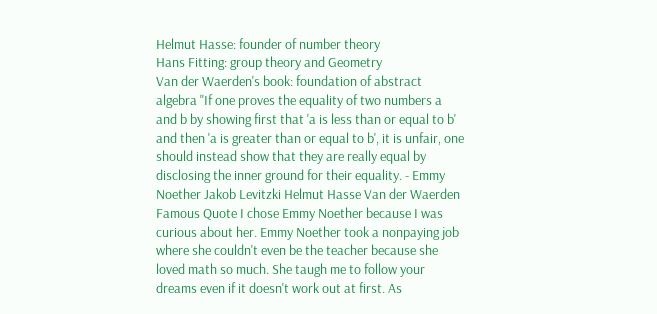Helmut Hasse: founder of number theory
Hans Fitting: group theory and Geometry
Van der Waerden's book: foundation of abstract algebra "If one proves the equality of two numbers a and b by showing first that 'a is less than or equal to b' and then 'a is greater than or equal to b', it is unfair, one should instead show that they are really equal by disclosing the inner ground for their equality. - Emmy Noether Jakob Levitzki Helmut Hasse Van der Waerden Famous Quote I chose Emmy Noether because I was curious about her. Emmy Noether took a nonpaying job where she couldn't even be the teacher because she loved math so much. She taugh me to follow your dreams even if it doesn't work out at first. As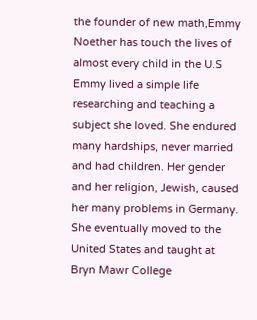the founder of new math,Emmy Noether has touch the lives of almost every child in the U.S Emmy lived a simple life researching and teaching a subject she loved. She endured many hardships, never married and had children. Her gender and her religion, Jewish, caused her many problems in Germany. She eventually moved to the United States and taught at Bryn Mawr College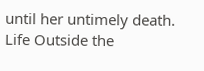until her untimely death. Life Outside the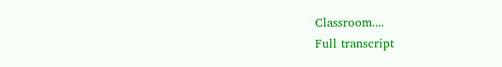Classroom....
Full transcript